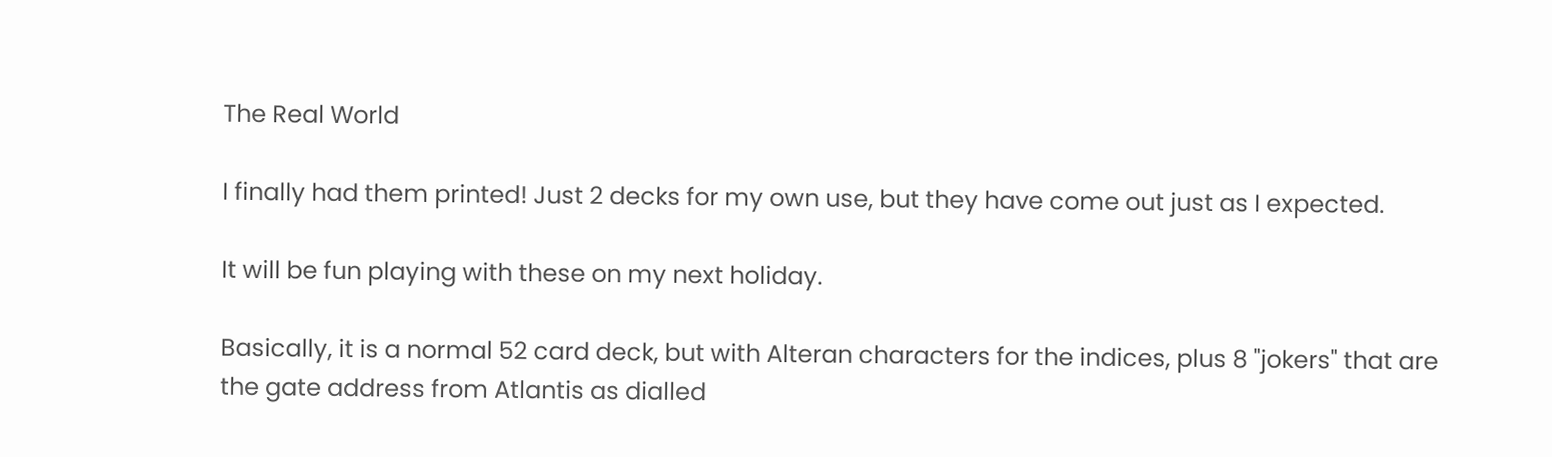The Real World

I finally had them printed! Just 2 decks for my own use, but they have come out just as I expected.

It will be fun playing with these on my next holiday.

Basically, it is a normal 52 card deck, but with Alteran characters for the indices, plus 8 "jokers" that are the gate address from Atlantis as dialled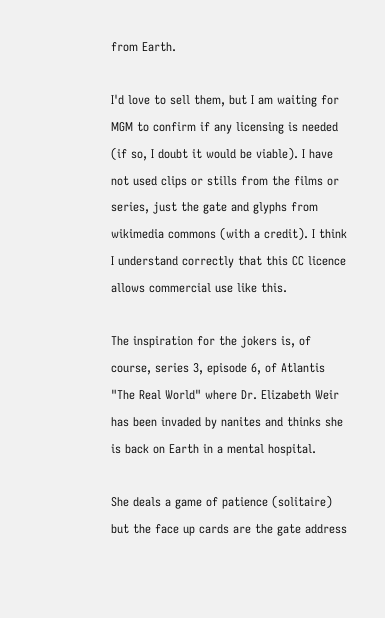from Earth.

I'd love to sell them, but I am waiting for MGM to confirm if any licensing is needed (if so, I doubt it would be viable). I have not used clips or stills from the films or series, just the gate and glyphs from wikimedia commons (with a credit). I think I understand correctly that this CC licence allows commercial use like this.

The inspiration for the jokers is, of course, series 3, episode 6, of Atlantis "The Real World" where Dr. Elizabeth Weir has been invaded by nanites and thinks she is back on Earth in a mental hospital.

She deals a game of patience (solitaire) but the face up cards are the gate address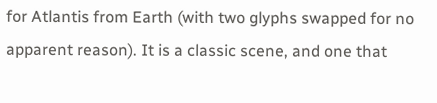for Atlantis from Earth (with two glyphs swapped for no apparent reason). It is a classic scene, and one that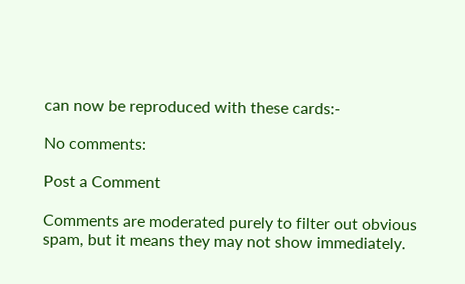can now be reproduced with these cards:-

No comments:

Post a Comment

Comments are moderated purely to filter out obvious spam, but it means they may not show immediately.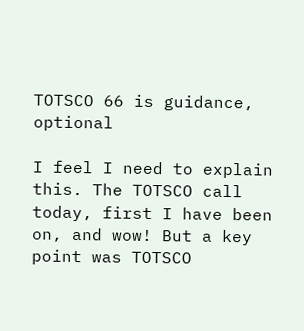TOTSCO 66 is guidance, optional

I feel I need to explain this. The TOTSCO call today, first I have been on, and wow! But a key point was TOTSCO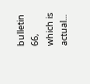bulletin 66, which is actual...